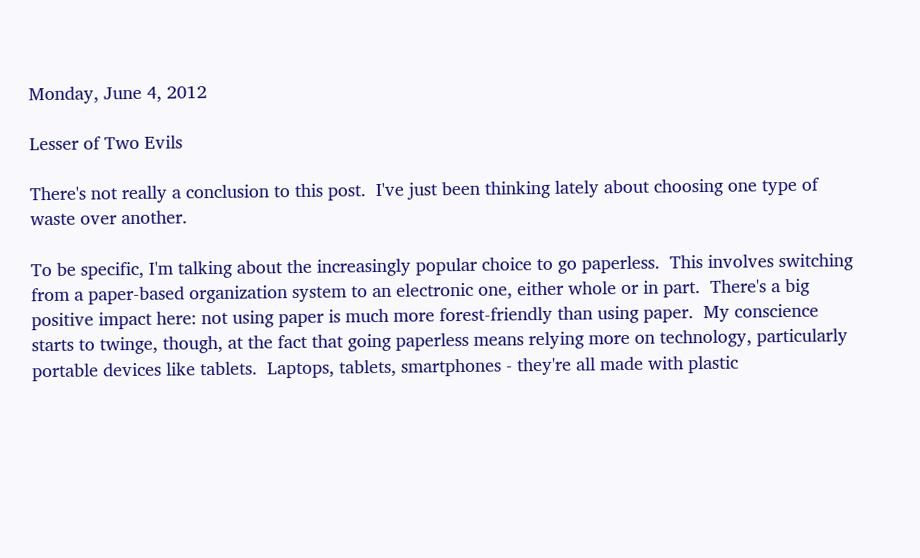Monday, June 4, 2012

Lesser of Two Evils

There's not really a conclusion to this post.  I've just been thinking lately about choosing one type of waste over another.

To be specific, I'm talking about the increasingly popular choice to go paperless.  This involves switching from a paper-based organization system to an electronic one, either whole or in part.  There's a big positive impact here: not using paper is much more forest-friendly than using paper.  My conscience starts to twinge, though, at the fact that going paperless means relying more on technology, particularly portable devices like tablets.  Laptops, tablets, smartphones - they're all made with plastic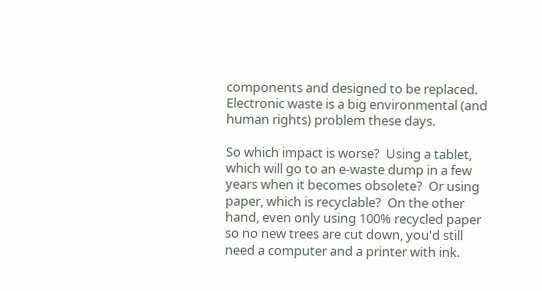components and designed to be replaced.  Electronic waste is a big environmental (and human rights) problem these days.

So which impact is worse?  Using a tablet, which will go to an e-waste dump in a few years when it becomes obsolete?  Or using paper, which is recyclable?  On the other hand, even only using 100% recycled paper so no new trees are cut down, you'd still need a computer and a printer with ink.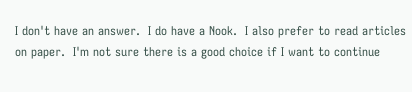I don't have an answer.  I do have a Nook.  I also prefer to read articles on paper.  I'm not sure there is a good choice if I want to continue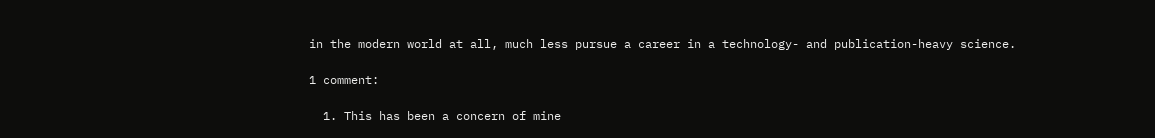in the modern world at all, much less pursue a career in a technology- and publication-heavy science.

1 comment:

  1. This has been a concern of mine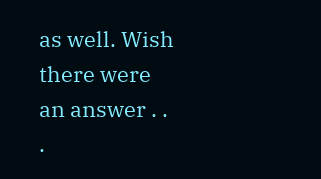as well. Wish there were an answer . . .